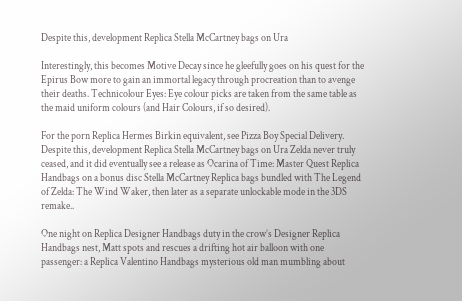Despite this, development Replica Stella McCartney bags on Ura

Interestingly, this becomes Motive Decay since he gleefully goes on his quest for the Epirus Bow more to gain an immortal legacy through procreation than to avenge their deaths. Technicolour Eyes: Eye colour picks are taken from the same table as the maid uniform colours (and Hair Colours, if so desired).

For the porn Replica Hermes Birkin equivalent, see Pizza Boy Special Delivery. Despite this, development Replica Stella McCartney bags on Ura Zelda never truly ceased, and it did eventually see a release as Ocarina of Time: Master Quest Replica Handbags on a bonus disc Stella McCartney Replica bags bundled with The Legend of Zelda: The Wind Waker, then later as a separate unlockable mode in the 3DS remake..

One night on Replica Designer Handbags duty in the crow’s Designer Replica Handbags nest, Matt spots and rescues a drifting hot air balloon with one passenger: a Replica Valentino Handbags mysterious old man mumbling about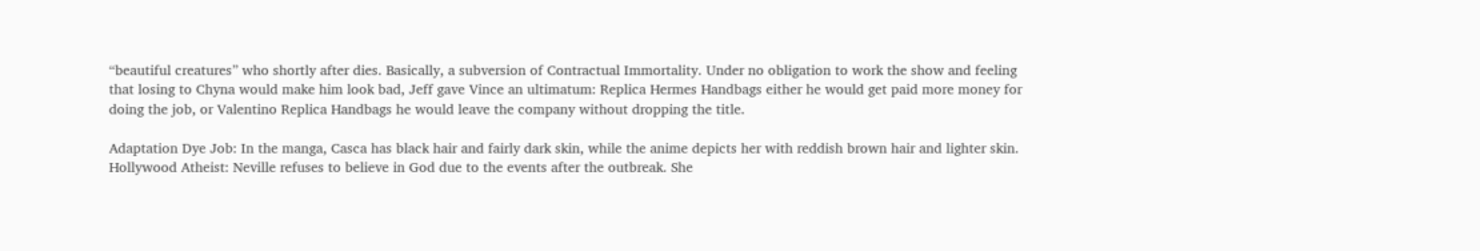“beautiful creatures” who shortly after dies. Basically, a subversion of Contractual Immortality. Under no obligation to work the show and feeling that losing to Chyna would make him look bad, Jeff gave Vince an ultimatum: Replica Hermes Handbags either he would get paid more money for doing the job, or Valentino Replica Handbags he would leave the company without dropping the title.

Adaptation Dye Job: In the manga, Casca has black hair and fairly dark skin, while the anime depicts her with reddish brown hair and lighter skin. Hollywood Atheist: Neville refuses to believe in God due to the events after the outbreak. She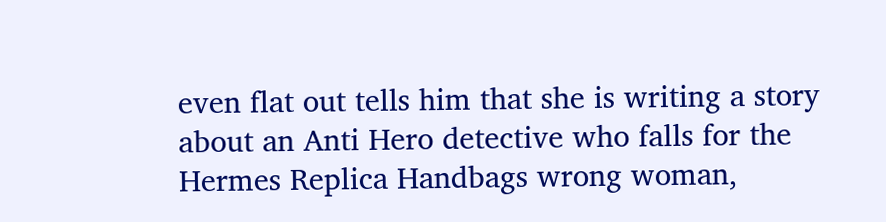even flat out tells him that she is writing a story about an Anti Hero detective who falls for the Hermes Replica Handbags wrong woman,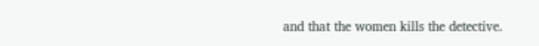and that the women kills the detective.